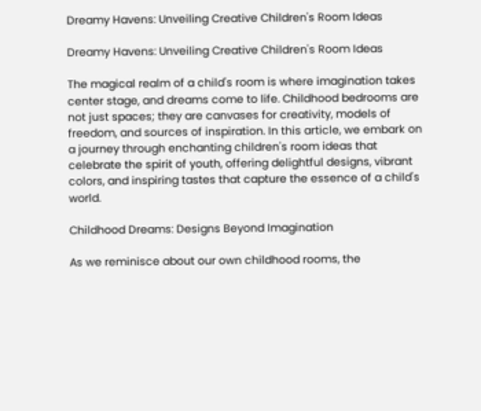Dreamy Havens: Unveiling Creative Children's Room Ideas

Dreamy Havens: Unveiling Creative Children's Room Ideas

The magical realm of a child's room is where imagination takes center stage, and dreams come to life. Childhood bedrooms are not just spaces; they are canvases for creativity, models of freedom, and sources of inspiration. In this article, we embark on a journey through enchanting children's room ideas that celebrate the spirit of youth, offering delightful designs, vibrant colors, and inspiring tastes that capture the essence of a child's world.

Childhood Dreams: Designs Beyond Imagination

As we reminisce about our own childhood rooms, the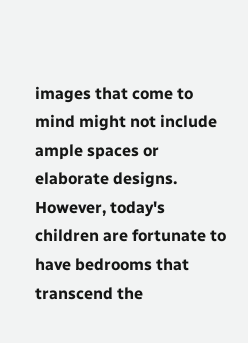images that come to mind might not include ample spaces or elaborate designs. However, today's children are fortunate to have bedrooms that transcend the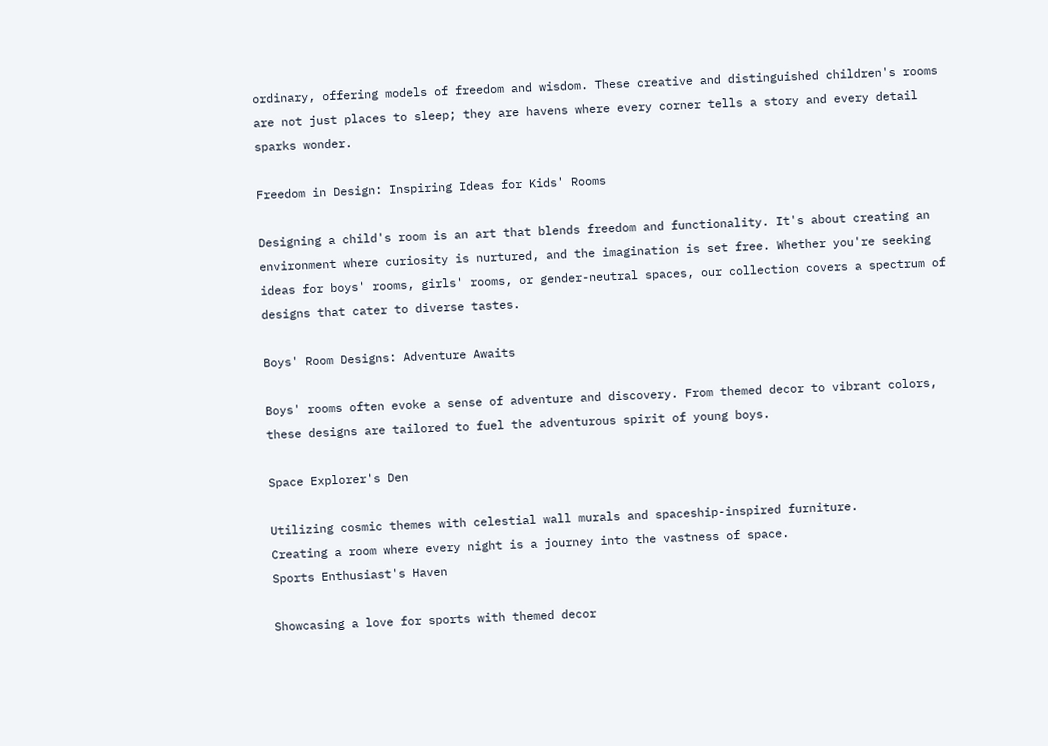ordinary, offering models of freedom and wisdom. These creative and distinguished children's rooms are not just places to sleep; they are havens where every corner tells a story and every detail sparks wonder.

Freedom in Design: Inspiring Ideas for Kids' Rooms

Designing a child's room is an art that blends freedom and functionality. It's about creating an environment where curiosity is nurtured, and the imagination is set free. Whether you're seeking ideas for boys' rooms, girls' rooms, or gender-neutral spaces, our collection covers a spectrum of designs that cater to diverse tastes.

Boys' Room Designs: Adventure Awaits

Boys' rooms often evoke a sense of adventure and discovery. From themed decor to vibrant colors, these designs are tailored to fuel the adventurous spirit of young boys.

Space Explorer's Den

Utilizing cosmic themes with celestial wall murals and spaceship-inspired furniture.
Creating a room where every night is a journey into the vastness of space.
Sports Enthusiast's Haven

Showcasing a love for sports with themed decor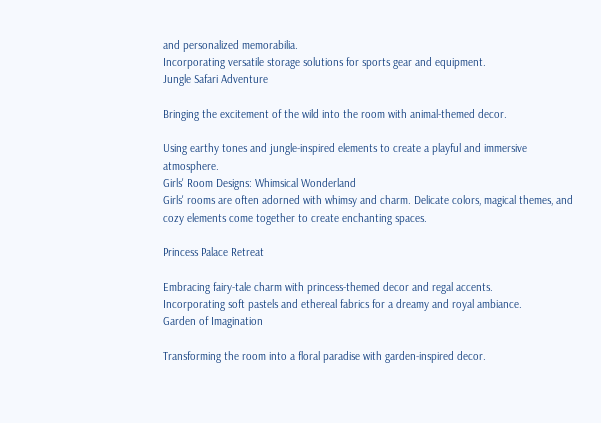and personalized memorabilia.
Incorporating versatile storage solutions for sports gear and equipment.
Jungle Safari Adventure

Bringing the excitement of the wild into the room with animal-themed decor.

Using earthy tones and jungle-inspired elements to create a playful and immersive atmosphere.
Girls' Room Designs: Whimsical Wonderland
Girls' rooms are often adorned with whimsy and charm. Delicate colors, magical themes, and cozy elements come together to create enchanting spaces.

Princess Palace Retreat

Embracing fairy-tale charm with princess-themed decor and regal accents.
Incorporating soft pastels and ethereal fabrics for a dreamy and royal ambiance.
Garden of Imagination

Transforming the room into a floral paradise with garden-inspired decor.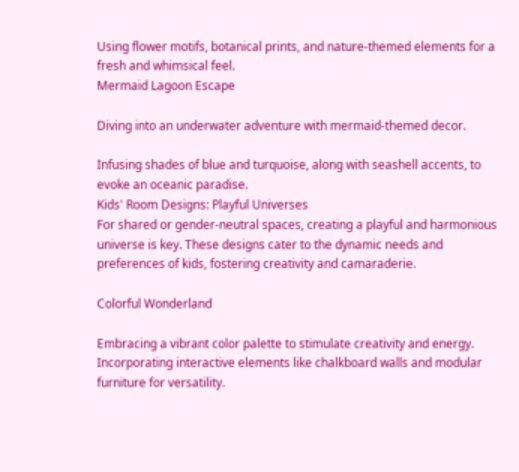Using flower motifs, botanical prints, and nature-themed elements for a fresh and whimsical feel.
Mermaid Lagoon Escape

Diving into an underwater adventure with mermaid-themed decor.

Infusing shades of blue and turquoise, along with seashell accents, to evoke an oceanic paradise.
Kids' Room Designs: Playful Universes
For shared or gender-neutral spaces, creating a playful and harmonious universe is key. These designs cater to the dynamic needs and preferences of kids, fostering creativity and camaraderie.

Colorful Wonderland

Embracing a vibrant color palette to stimulate creativity and energy.
Incorporating interactive elements like chalkboard walls and modular furniture for versatility.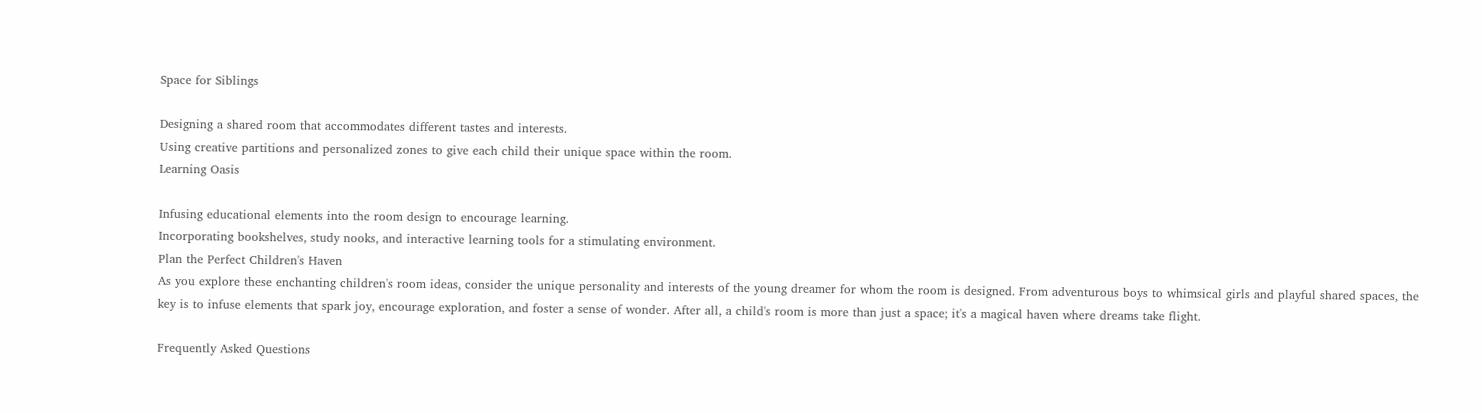Space for Siblings

Designing a shared room that accommodates different tastes and interests.
Using creative partitions and personalized zones to give each child their unique space within the room.
Learning Oasis

Infusing educational elements into the room design to encourage learning.
Incorporating bookshelves, study nooks, and interactive learning tools for a stimulating environment.
Plan the Perfect Children's Haven
As you explore these enchanting children's room ideas, consider the unique personality and interests of the young dreamer for whom the room is designed. From adventurous boys to whimsical girls and playful shared spaces, the key is to infuse elements that spark joy, encourage exploration, and foster a sense of wonder. After all, a child's room is more than just a space; it's a magical haven where dreams take flight.

Frequently Asked Questions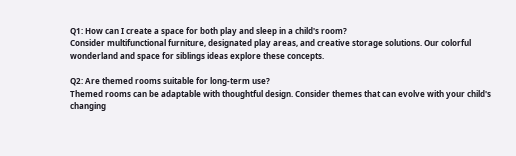Q1: How can I create a space for both play and sleep in a child's room?
Consider multifunctional furniture, designated play areas, and creative storage solutions. Our colorful wonderland and space for siblings ideas explore these concepts.

Q2: Are themed rooms suitable for long-term use?
Themed rooms can be adaptable with thoughtful design. Consider themes that can evolve with your child's changing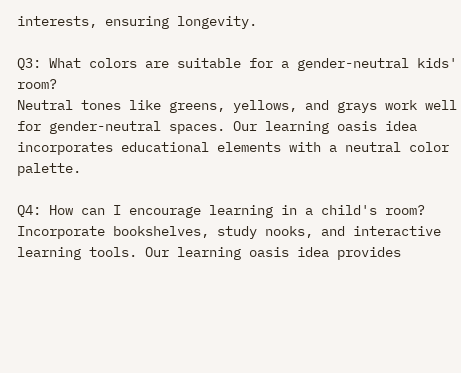interests, ensuring longevity.

Q3: What colors are suitable for a gender-neutral kids' room?
Neutral tones like greens, yellows, and grays work well for gender-neutral spaces. Our learning oasis idea incorporates educational elements with a neutral color palette.

Q4: How can I encourage learning in a child's room?
Incorporate bookshelves, study nooks, and interactive learning tools. Our learning oasis idea provides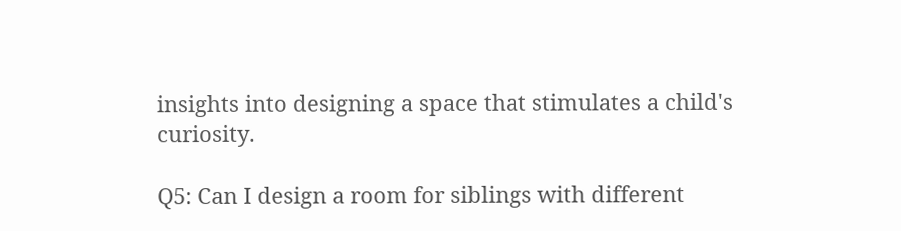insights into designing a space that stimulates a child's curiosity.

Q5: Can I design a room for siblings with different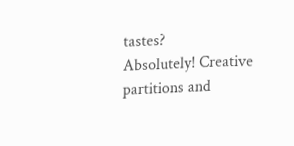tastes?
Absolutely! Creative partitions and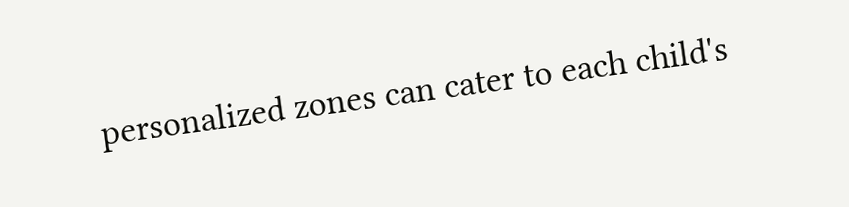personalized zones can cater to each child's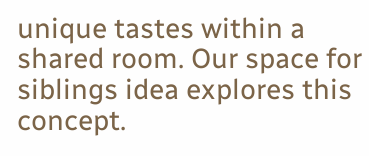unique tastes within a shared room. Our space for siblings idea explores this concept.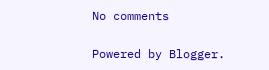No comments

Powered by Blogger.